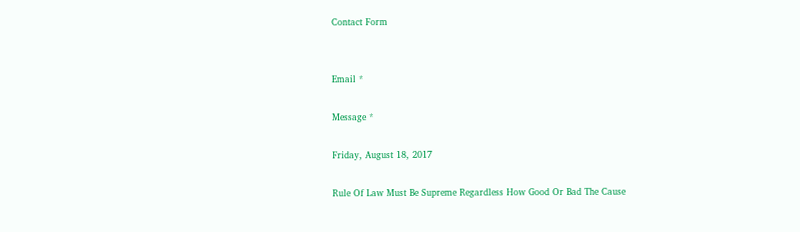Contact Form


Email *

Message *

Friday, August 18, 2017

Rule Of Law Must Be Supreme Regardless How Good Or Bad The Cause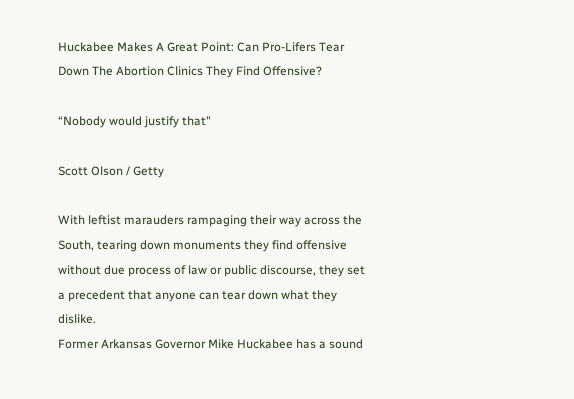Huckabee Makes A Great Point: Can Pro-Lifers Tear Down The Abortion Clinics They Find Offensive?

“Nobody would justify that"

Scott Olson / Getty

With leftist marauders rampaging their way across the South, tearing down monuments they find offensive without due process of law or public discourse, they set a precedent that anyone can tear down what they dislike.
Former Arkansas Governor Mike Huckabee has a sound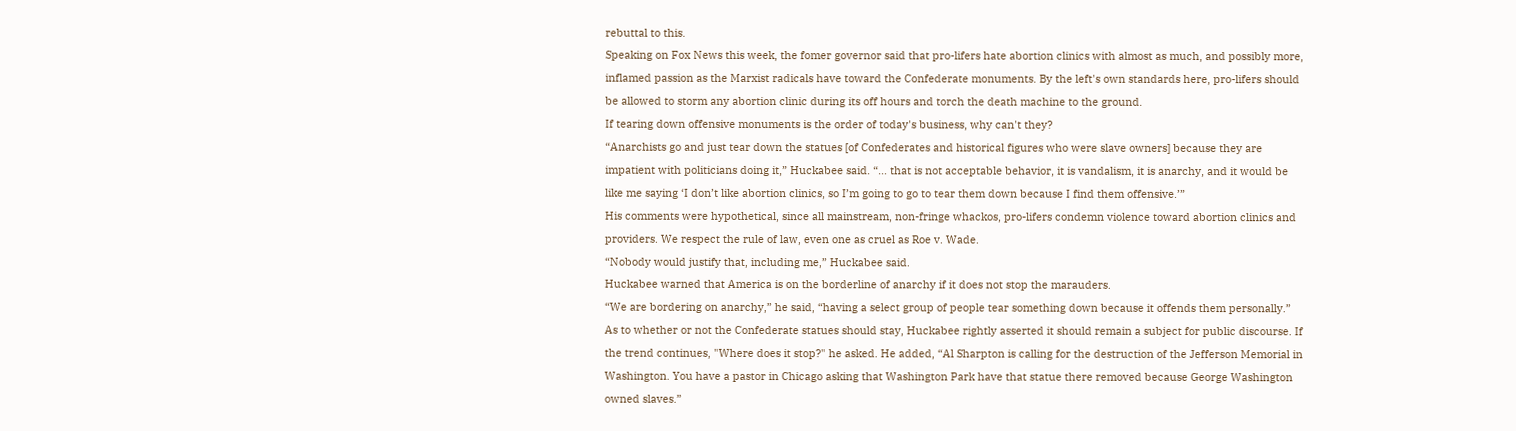rebuttal to this.
Speaking on Fox News this week, the fomer governor said that pro-lifers hate abortion clinics with almost as much, and possibly more, inflamed passion as the Marxist radicals have toward the Confederate monuments. By the left's own standards here, pro-lifers should be allowed to storm any abortion clinic during its off hours and torch the death machine to the ground.
If tearing down offensive monuments is the order of today's business, why can't they?
“Anarchists go and just tear down the statues [of Confederates and historical figures who were slave owners] because they are impatient with politicians doing it,” Huckabee said. “… that is not acceptable behavior, it is vandalism, it is anarchy, and it would be like me saying ‘I don’t like abortion clinics, so I’m going to go to tear them down because I find them offensive.’”
His comments were hypothetical, since all mainstream, non-fringe whackos, pro-lifers condemn violence toward abortion clinics and providers. We respect the rule of law, even one as cruel as Roe v. Wade.
“Nobody would justify that, including me,” Huckabee said.
Huckabee warned that America is on the borderline of anarchy if it does not stop the marauders.
“We are bordering on anarchy,” he said, “having a select group of people tear something down because it offends them personally.”
As to whether or not the Confederate statues should stay, Huckabee rightly asserted it should remain a subject for public discourse. If the trend continues, "Where does it stop?" he asked. He added, “Al Sharpton is calling for the destruction of the Jefferson Memorial in Washington. You have a pastor in Chicago asking that Washington Park have that statue there removed because George Washington owned slaves.”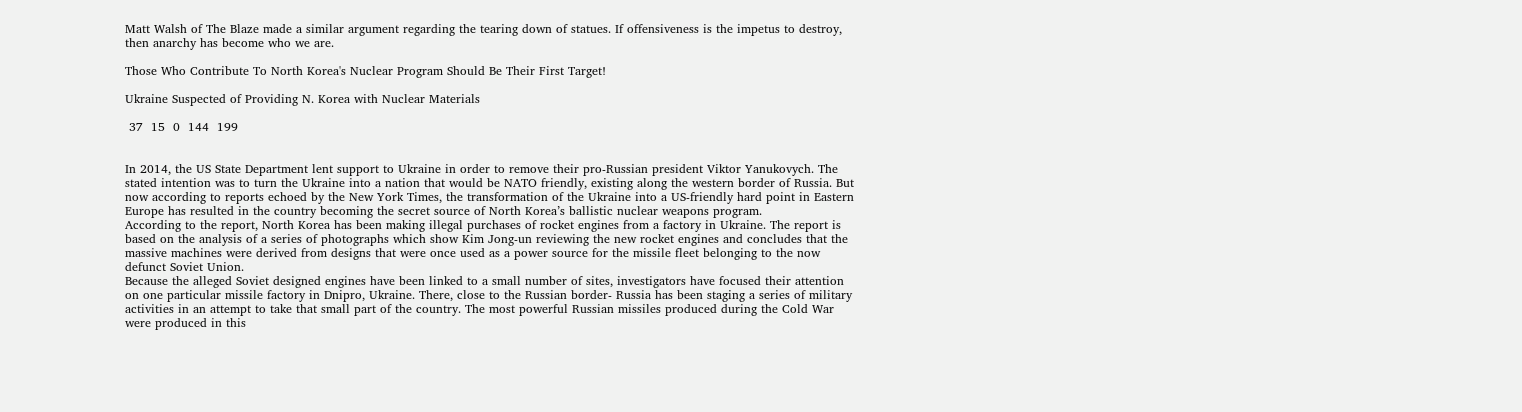Matt Walsh of The Blaze made a similar argument regarding the tearing down of statues. If offensiveness is the impetus to destroy, then anarchy has become who we are.

Those Who Contribute To North Korea's Nuclear Program Should Be Their First Target!

Ukraine Suspected of Providing N. Korea with Nuclear Materials

 37  15  0  144  199


In 2014, the US State Department lent support to Ukraine in order to remove their pro-Russian president Viktor Yanukovych. The stated intention was to turn the Ukraine into a nation that would be NATO friendly, existing along the western border of Russia. But now according to reports echoed by the New York Times, the transformation of the Ukraine into a US-friendly hard point in Eastern Europe has resulted in the country becoming the secret source of North Korea’s ballistic nuclear weapons program.
According to the report, North Korea has been making illegal purchases of rocket engines from a factory in Ukraine. The report is based on the analysis of a series of photographs which show Kim Jong-un reviewing the new rocket engines and concludes that the massive machines were derived from designs that were once used as a power source for the missile fleet belonging to the now defunct Soviet Union.
Because the alleged Soviet designed engines have been linked to a small number of sites, investigators have focused their attention on one particular missile factory in Dnipro, Ukraine. There, close to the Russian border- Russia has been staging a series of military activities in an attempt to take that small part of the country. The most powerful Russian missiles produced during the Cold War were produced in this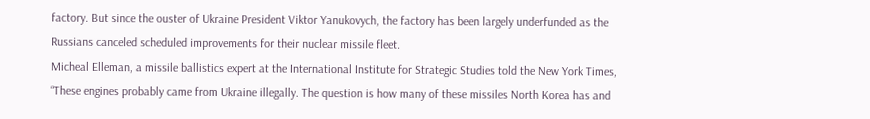factory. But since the ouster of Ukraine President Viktor Yanukovych, the factory has been largely underfunded as the Russians canceled scheduled improvements for their nuclear missile fleet.
Micheal Elleman, a missile ballistics expert at the International Institute for Strategic Studies told the New York Times, “These engines probably came from Ukraine illegally. The question is how many of these missiles North Korea has and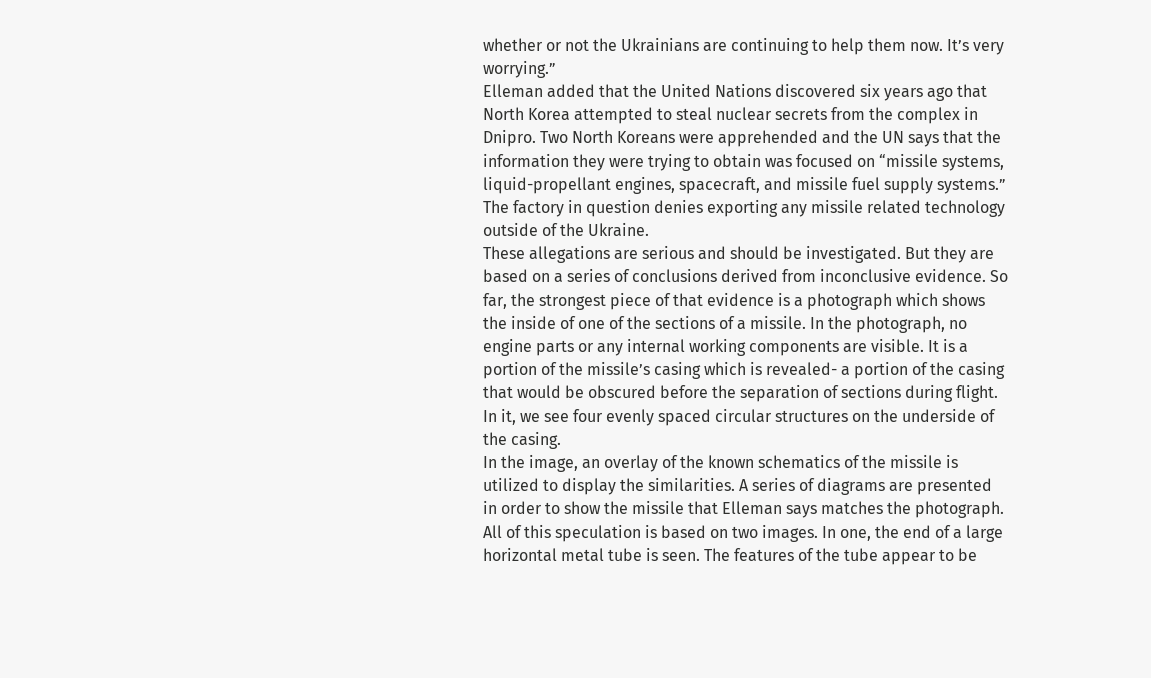whether or not the Ukrainians are continuing to help them now. It’s very worrying.”
Elleman added that the United Nations discovered six years ago that North Korea attempted to steal nuclear secrets from the complex in Dnipro. Two North Koreans were apprehended and the UN says that the information they were trying to obtain was focused on “missile systems, liquid-propellant engines, spacecraft, and missile fuel supply systems.”
The factory in question denies exporting any missile related technology outside of the Ukraine.
These allegations are serious and should be investigated. But they are based on a series of conclusions derived from inconclusive evidence. So far, the strongest piece of that evidence is a photograph which shows the inside of one of the sections of a missile. In the photograph, no engine parts or any internal working components are visible. It is a portion of the missile’s casing which is revealed- a portion of the casing that would be obscured before the separation of sections during flight. In it, we see four evenly spaced circular structures on the underside of the casing.
In the image, an overlay of the known schematics of the missile is utilized to display the similarities. A series of diagrams are presented in order to show the missile that Elleman says matches the photograph.
All of this speculation is based on two images. In one, the end of a large horizontal metal tube is seen. The features of the tube appear to be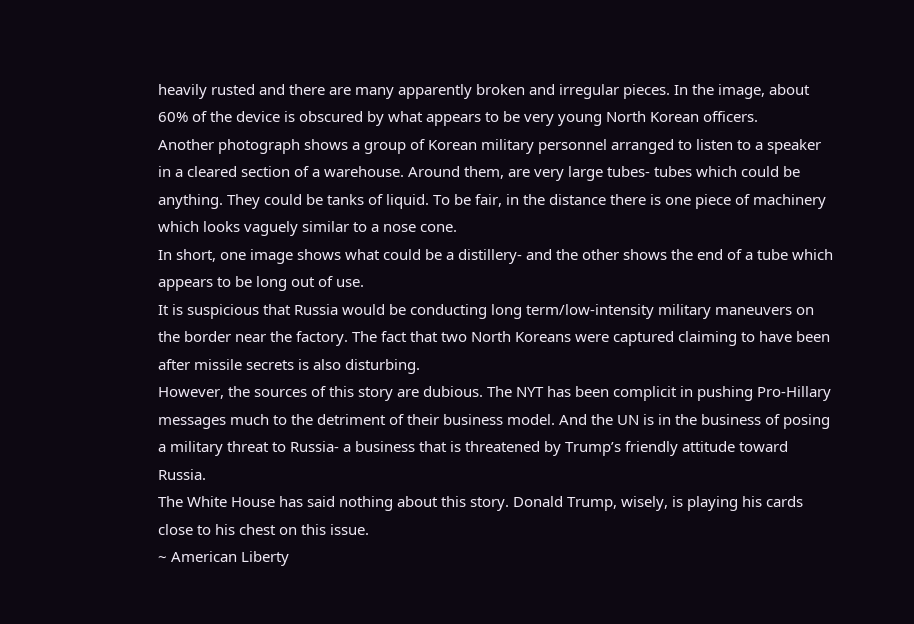heavily rusted and there are many apparently broken and irregular pieces. In the image, about 60% of the device is obscured by what appears to be very young North Korean officers.
Another photograph shows a group of Korean military personnel arranged to listen to a speaker in a cleared section of a warehouse. Around them, are very large tubes- tubes which could be anything. They could be tanks of liquid. To be fair, in the distance there is one piece of machinery which looks vaguely similar to a nose cone.
In short, one image shows what could be a distillery- and the other shows the end of a tube which appears to be long out of use.
It is suspicious that Russia would be conducting long term/low-intensity military maneuvers on the border near the factory. The fact that two North Koreans were captured claiming to have been after missile secrets is also disturbing.
However, the sources of this story are dubious. The NYT has been complicit in pushing Pro-Hillary messages much to the detriment of their business model. And the UN is in the business of posing a military threat to Russia- a business that is threatened by Trump’s friendly attitude toward Russia.
The White House has said nothing about this story. Donald Trump, wisely, is playing his cards close to his chest on this issue.
~ American Liberty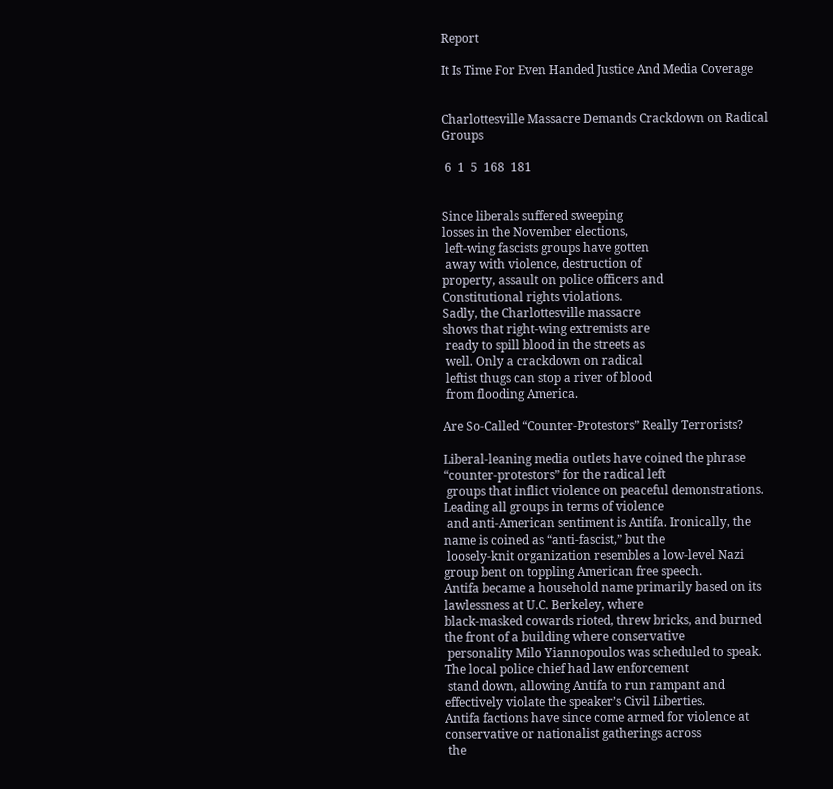Report

It Is Time For Even Handed Justice And Media Coverage


Charlottesville Massacre Demands Crackdown on Radical Groups

 6  1  5  168  181


Since liberals suffered sweeping
losses in the November elections,
 left-wing fascists groups have gotten
 away with violence, destruction of
property, assault on police officers and
Constitutional rights violations.
Sadly, the Charlottesville massacre
shows that right-wing extremists are
 ready to spill blood in the streets as
 well. Only a crackdown on radical
 leftist thugs can stop a river of blood
 from flooding America.

Are So-Called “Counter-Protestors” Really Terrorists?

Liberal-leaning media outlets have coined the phrase “counter-protestors” for the radical left
 groups that inflict violence on peaceful demonstrations. Leading all groups in terms of violence
 and anti-American sentiment is Antifa. Ironically, the name is coined as “anti-fascist,” but the
 loosely-knit organization resembles a low-level Nazi group bent on toppling American free speech.
Antifa became a household name primarily based on its lawlessness at U.C. Berkeley, where
black-masked cowards rioted, threw bricks, and burned the front of a building where conservative
 personality Milo Yiannopoulos was scheduled to speak. The local police chief had law enforcement
 stand down, allowing Antifa to run rampant and effectively violate the speaker’s Civil Liberties.
Antifa factions have since come armed for violence at conservative or nationalist gatherings across
 the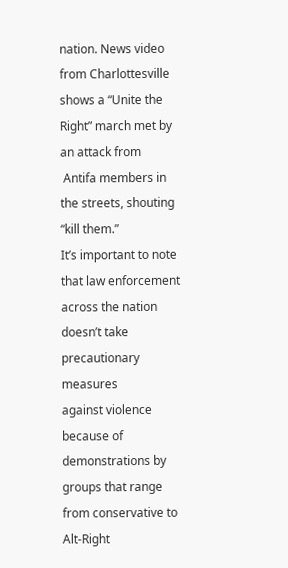nation. News video from Charlottesville shows a “Unite the Right” march met by an attack from
 Antifa members in the streets, shouting “kill them.”
It’s important to note that law enforcement across the nation doesn’t take precautionary measures
against violence because of demonstrations by groups that range from conservative to Alt-Right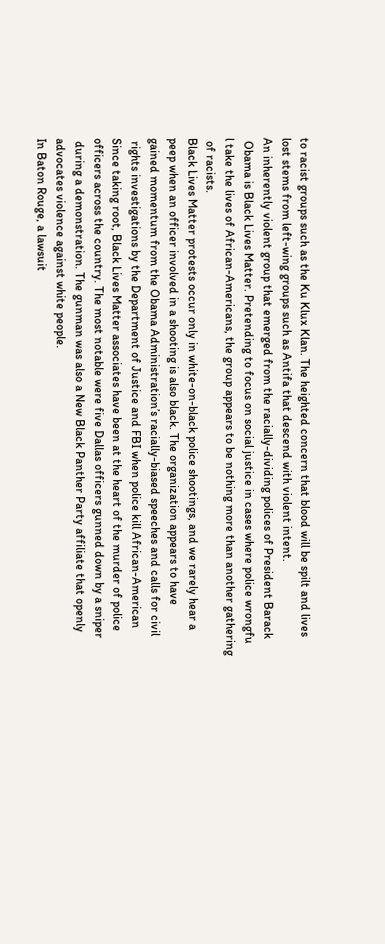to racist groups such as the Ku Klux Klan. The heighted concern that blood will be spilt and lives
lost stems from left-wing groups such as Antifa that descend with violent intent.
An inherently violent group that emerged from the racially-dividing polices of President Barack
 Obama is Black Lives Matter. Pretending to focus on social justice in cases where police wrongfu
l take the lives of African-Americans, the group appears to be nothing more than another gathering
 of racists.
Black Lives Matter protests occur only in white-on-black police shootings, and we rarely hear a
peep when an officer involved in a shooting is also black. The organization appears to have
gained momentum from the Obama Administration’s racially-biased speeches and calls for civil
 rights investigations by the Department of Justice and FBI when police kill African-American
Since taking root, Black Lives Matter associates have been at the heart of the murder of police
officers across the country. The most notable were five Dallas officers gunned down by a sniper
 during a demonstration. The gunman was also a New Black Panther Party affiliate that openly
advocates violence against white people.
In Baton Rouge, a lawsuit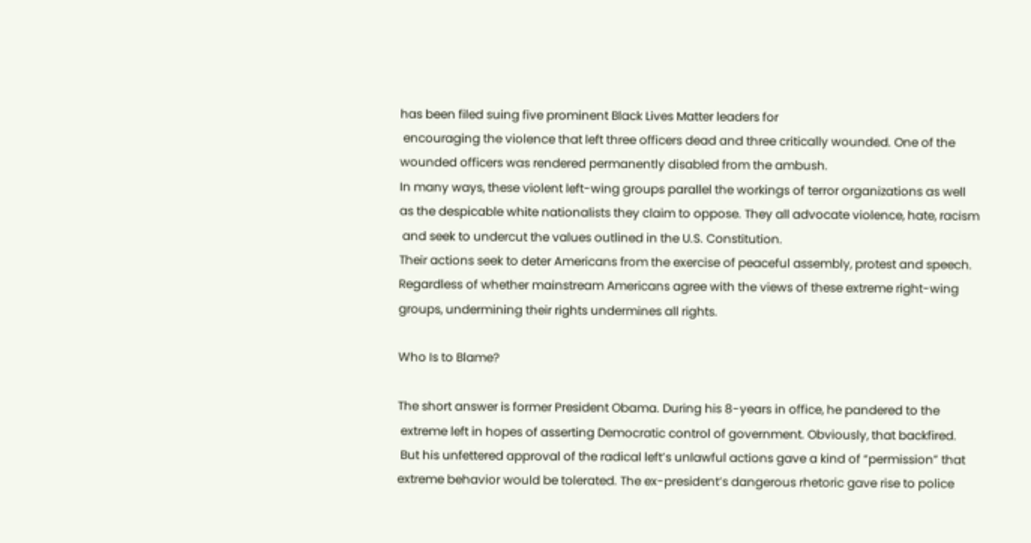has been filed suing five prominent Black Lives Matter leaders for
 encouraging the violence that left three officers dead and three critically wounded. One of the
wounded officers was rendered permanently disabled from the ambush.
In many ways, these violent left-wing groups parallel the workings of terror organizations as well
as the despicable white nationalists they claim to oppose. They all advocate violence, hate, racism
 and seek to undercut the values outlined in the U.S. Constitution.
Their actions seek to deter Americans from the exercise of peaceful assembly, protest and speech.
Regardless of whether mainstream Americans agree with the views of these extreme right-wing
groups, undermining their rights undermines all rights.

Who Is to Blame?

The short answer is former President Obama. During his 8-years in office, he pandered to the
 extreme left in hopes of asserting Democratic control of government. Obviously, that backfired.
 But his unfettered approval of the radical left’s unlawful actions gave a kind of “permission” that
extreme behavior would be tolerated. The ex-president’s dangerous rhetoric gave rise to police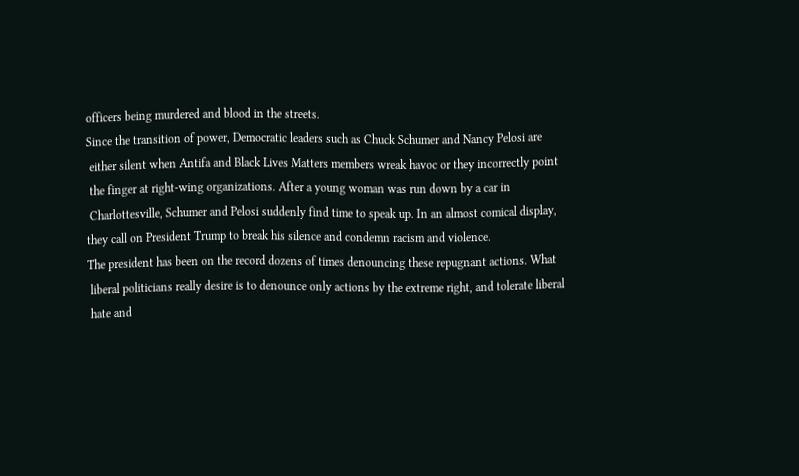officers being murdered and blood in the streets.
Since the transition of power, Democratic leaders such as Chuck Schumer and Nancy Pelosi are
 either silent when Antifa and Black Lives Matters members wreak havoc or they incorrectly point
 the finger at right-wing organizations. After a young woman was run down by a car in
 Charlottesville, Schumer and Pelosi suddenly find time to speak up. In an almost comical display,
they call on President Trump to break his silence and condemn racism and violence.
The president has been on the record dozens of times denouncing these repugnant actions. What
 liberal politicians really desire is to denounce only actions by the extreme right, and tolerate liberal
 hate and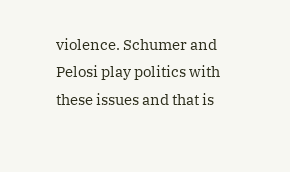violence. Schumer and Pelosi play politics with these issues and that is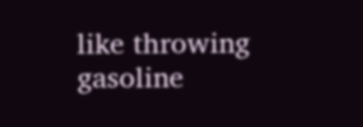like throwing
gasoline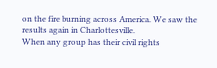on the fire burning across America. We saw the results again in Charlottesville.
When any group has their civil rights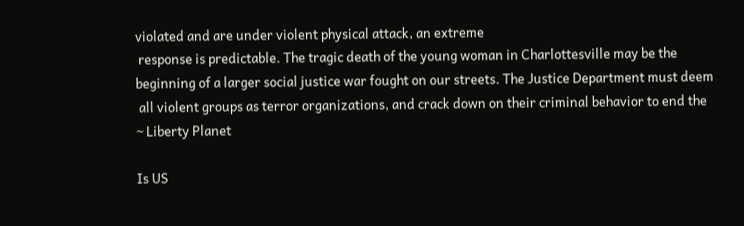violated and are under violent physical attack, an extreme
 response is predictable. The tragic death of the young woman in Charlottesville may be the
beginning of a larger social justice war fought on our streets. The Justice Department must deem
 all violent groups as terror organizations, and crack down on their criminal behavior to end the
~ Liberty Planet

Is US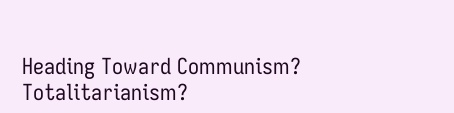Heading Toward Communism? Totalitarianism?